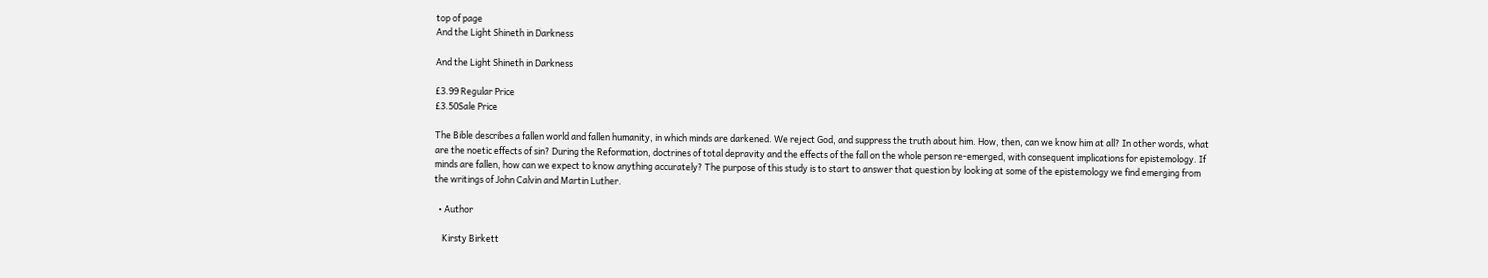top of page
And the Light Shineth in Darkness

And the Light Shineth in Darkness

£3.99 Regular Price
£3.50Sale Price

The Bible describes a fallen world and fallen humanity, in which minds are darkened. We reject God, and suppress the truth about him. How, then, can we know him at all? In other words, what are the noetic effects of sin? During the Reformation, doctrines of total depravity and the effects of the fall on the whole person re-emerged, with consequent implications for epistemology. If minds are fallen, how can we expect to know anything accurately? The purpose of this study is to start to answer that question by looking at some of the epistemology we find emerging from the writings of John Calvin and Martin Luther.

  • Author

    Kirsty Birkett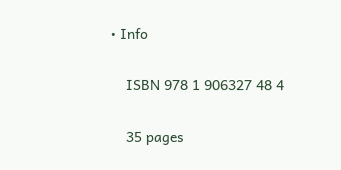• Info

    ISBN 978 1 906327 48 4

    35 pages